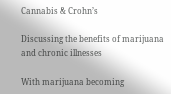Cannabis & Crohn’s

Discussing the benefits of marijuana and chronic illnesses

With marijuana becoming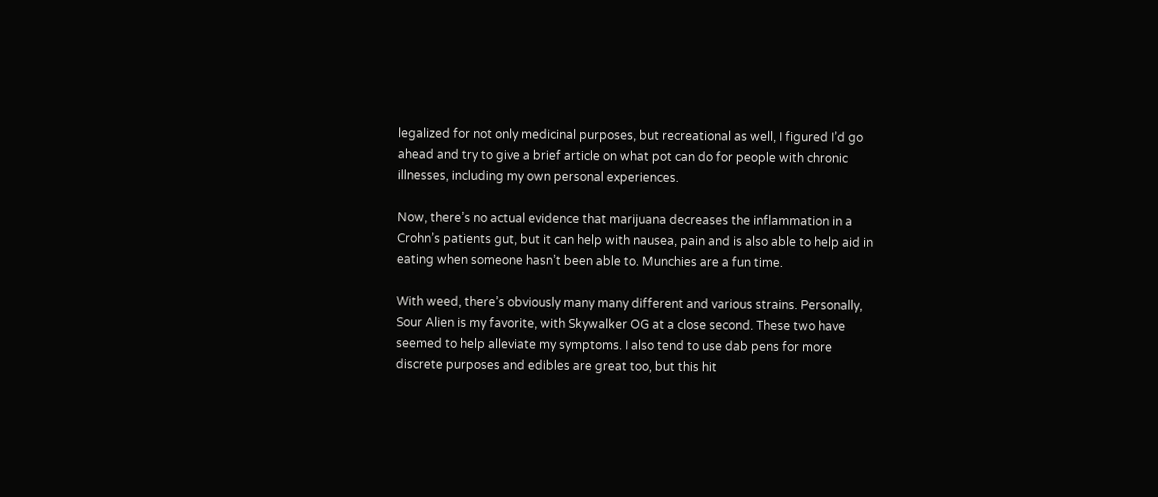legalized for not only medicinal purposes, but recreational as well, I figured I’d go ahead and try to give a brief article on what pot can do for people with chronic illnesses, including my own personal experiences.

Now, there’s no actual evidence that marijuana decreases the inflammation in a Crohn’s patients gut, but it can help with nausea, pain and is also able to help aid in eating when someone hasn’t been able to. Munchies are a fun time.

With weed, there’s obviously many many different and various strains. Personally, Sour Alien is my favorite, with Skywalker OG at a close second. These two have seemed to help alleviate my symptoms. I also tend to use dab pens for more discrete purposes and edibles are great too, but this hit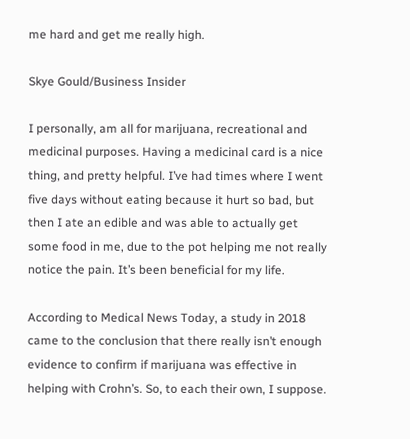me hard and get me really high.

Skye Gould/Business Insider

I personally, am all for marijuana, recreational and medicinal purposes. Having a medicinal card is a nice thing, and pretty helpful. I’ve had times where I went five days without eating because it hurt so bad, but then I ate an edible and was able to actually get some food in me, due to the pot helping me not really notice the pain. It’s been beneficial for my life.

According to Medical News Today, a study in 2018 came to the conclusion that there really isn’t enough evidence to confirm if marijuana was effective in helping with Crohn’s. So, to each their own, I suppose.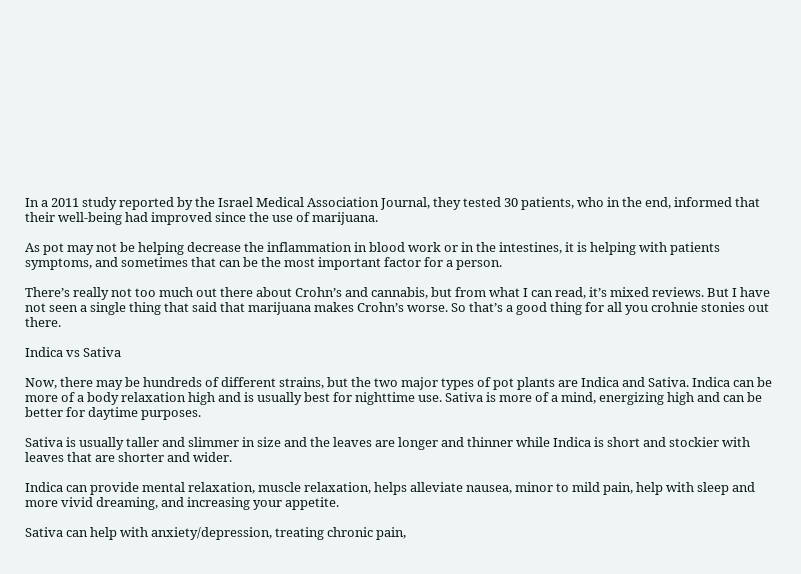In a 2011 study reported by the Israel Medical Association Journal, they tested 30 patients, who in the end, informed that their well-being had improved since the use of marijuana.

As pot may not be helping decrease the inflammation in blood work or in the intestines, it is helping with patients symptoms, and sometimes that can be the most important factor for a person.

There’s really not too much out there about Crohn’s and cannabis, but from what I can read, it’s mixed reviews. But I have not seen a single thing that said that marijuana makes Crohn’s worse. So that’s a good thing for all you crohnie stonies out there.

Indica vs Sativa

Now, there may be hundreds of different strains, but the two major types of pot plants are Indica and Sativa. Indica can be more of a body relaxation high and is usually best for nighttime use. Sativa is more of a mind, energizing high and can be better for daytime purposes.

Sativa is usually taller and slimmer in size and the leaves are longer and thinner while Indica is short and stockier with leaves that are shorter and wider.

Indica can provide mental relaxation, muscle relaxation, helps alleviate nausea, minor to mild pain, help with sleep and more vivid dreaming, and increasing your appetite.

Sativa can help with anxiety/depression, treating chronic pain,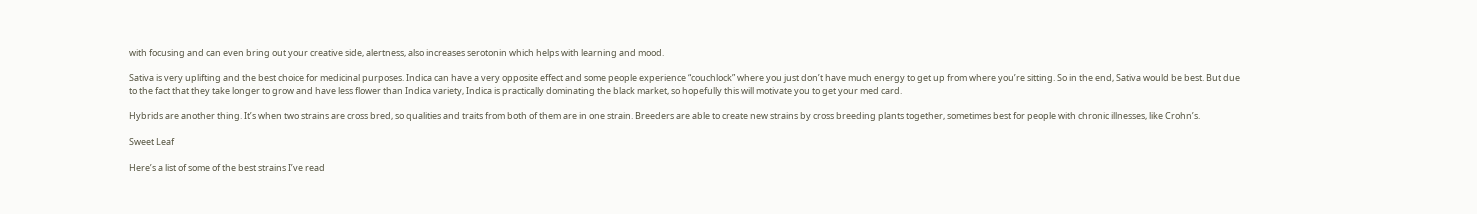with focusing and can even bring out your creative side, alertness, also increases serotonin which helps with learning and mood.

Sativa is very uplifting and the best choice for medicinal purposes. Indica can have a very opposite effect and some people experience “couchlock” where you just don’t have much energy to get up from where you’re sitting. So in the end, Sativa would be best. But due to the fact that they take longer to grow and have less flower than Indica variety, Indica is practically dominating the black market, so hopefully this will motivate you to get your med card.

Hybrids are another thing. It’s when two strains are cross bred, so qualities and traits from both of them are in one strain. Breeders are able to create new strains by cross breeding plants together, sometimes best for people with chronic illnesses, like Crohn’s.

Sweet Leaf

Here’s a list of some of the best strains I’ve read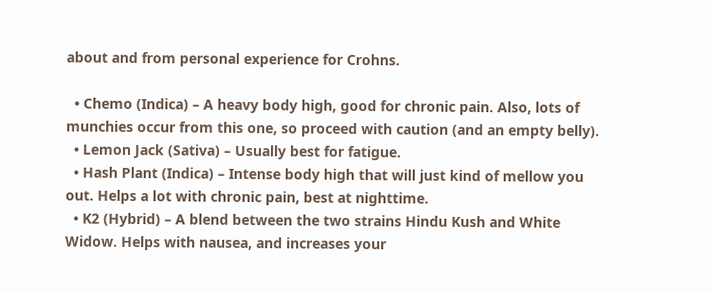about and from personal experience for Crohns.

  • Chemo (Indica) – A heavy body high, good for chronic pain. Also, lots of munchies occur from this one, so proceed with caution (and an empty belly).
  • Lemon Jack (Sativa) – Usually best for fatigue.
  • Hash Plant (Indica) – Intense body high that will just kind of mellow you out. Helps a lot with chronic pain, best at nighttime.
  • K2 (Hybrid) – A blend between the two strains Hindu Kush and White Widow. Helps with nausea, and increases your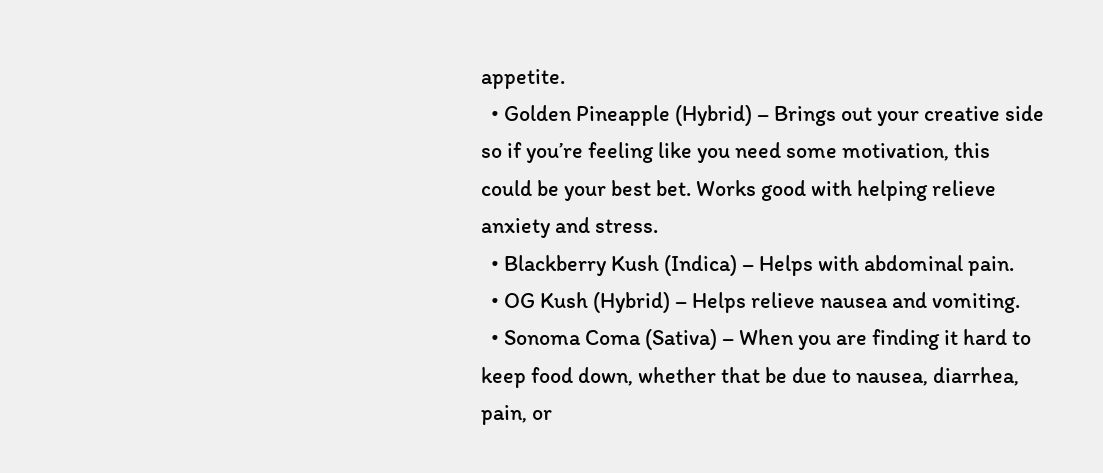appetite.
  • Golden Pineapple (Hybrid) – Brings out your creative side so if you’re feeling like you need some motivation, this could be your best bet. Works good with helping relieve anxiety and stress.
  • Blackberry Kush (Indica) – Helps with abdominal pain.
  • OG Kush (Hybrid) – Helps relieve nausea and vomiting.
  • Sonoma Coma (Sativa) – When you are finding it hard to keep food down, whether that be due to nausea, diarrhea, pain, or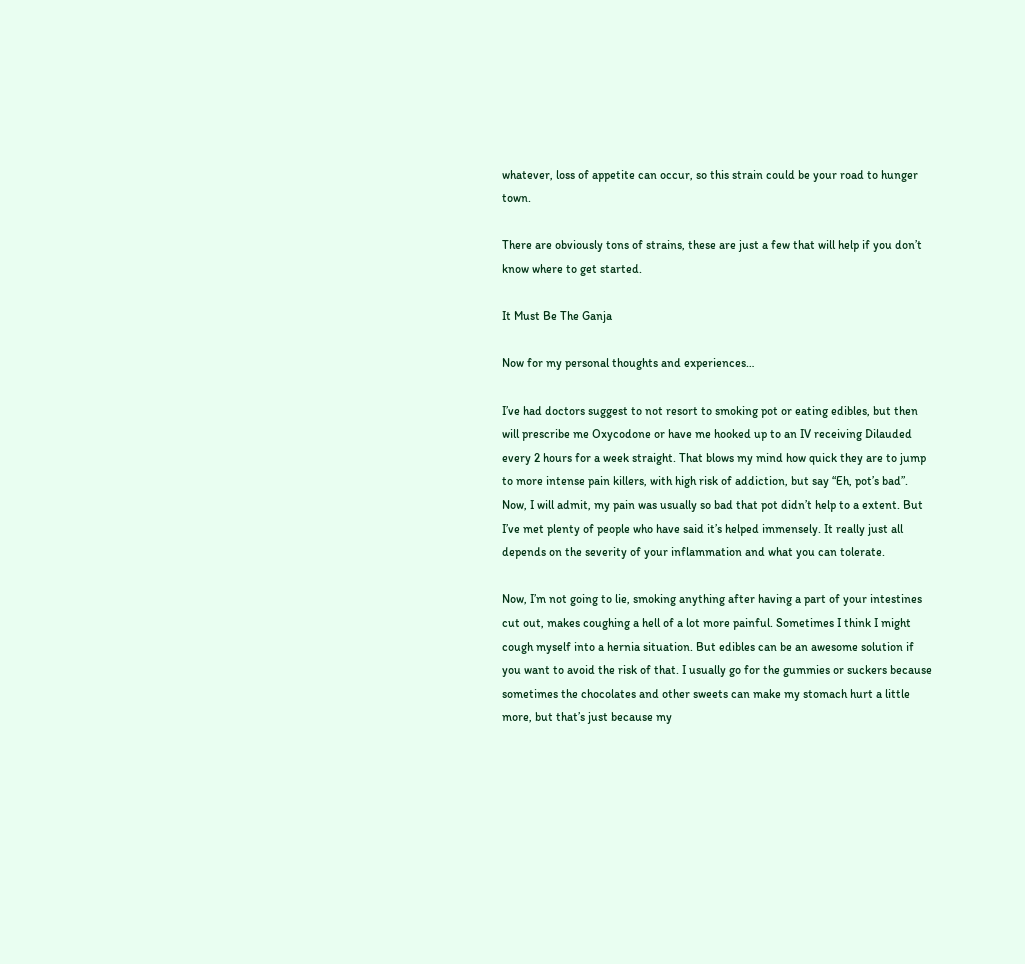whatever, loss of appetite can occur, so this strain could be your road to hunger town.

There are obviously tons of strains, these are just a few that will help if you don’t know where to get started.

It Must Be The Ganja

Now for my personal thoughts and experiences…

I’ve had doctors suggest to not resort to smoking pot or eating edibles, but then will prescribe me Oxycodone or have me hooked up to an IV receiving Dilauded every 2 hours for a week straight. That blows my mind how quick they are to jump to more intense pain killers, with high risk of addiction, but say “Eh, pot’s bad”. Now, I will admit, my pain was usually so bad that pot didn’t help to a extent. But I’ve met plenty of people who have said it’s helped immensely. It really just all depends on the severity of your inflammation and what you can tolerate.

Now, I’m not going to lie, smoking anything after having a part of your intestines cut out, makes coughing a hell of a lot more painful. Sometimes I think I might cough myself into a hernia situation. But edibles can be an awesome solution if you want to avoid the risk of that. I usually go for the gummies or suckers because sometimes the chocolates and other sweets can make my stomach hurt a little more, but that’s just because my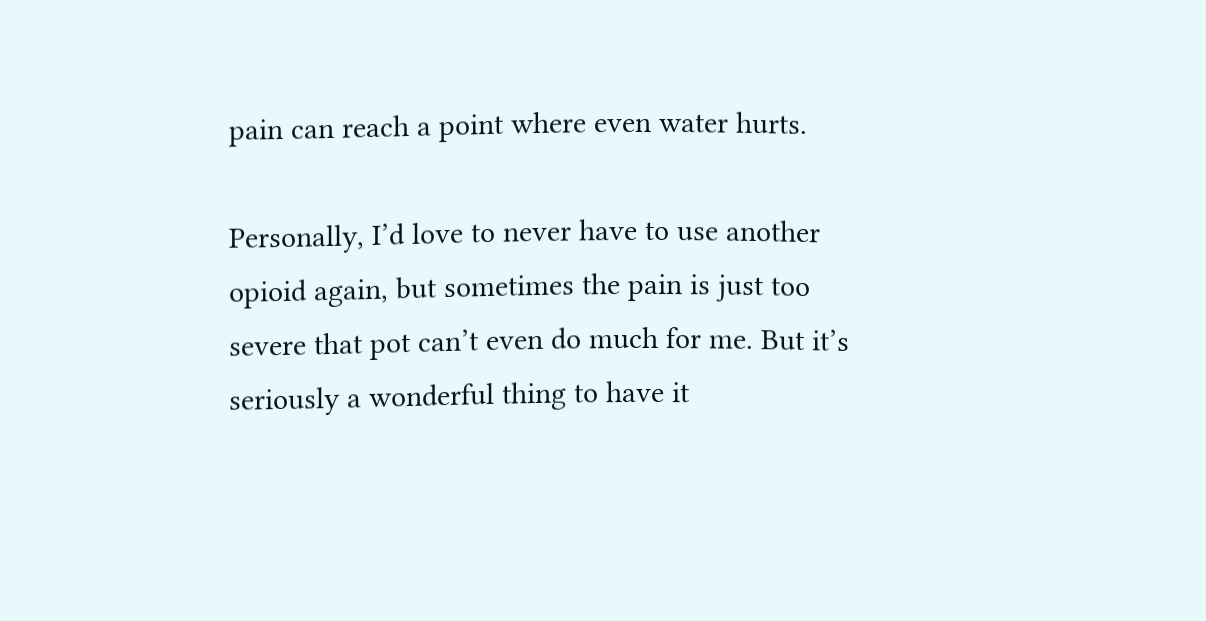pain can reach a point where even water hurts.

Personally, I’d love to never have to use another opioid again, but sometimes the pain is just too severe that pot can’t even do much for me. But it’s seriously a wonderful thing to have it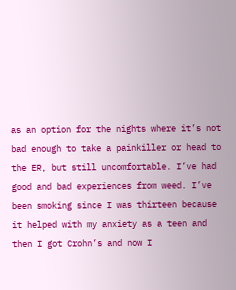as an option for the nights where it’s not bad enough to take a painkiller or head to the ER, but still uncomfortable. I’ve had good and bad experiences from weed. I’ve been smoking since I was thirteen because it helped with my anxiety as a teen and then I got Crohn’s and now I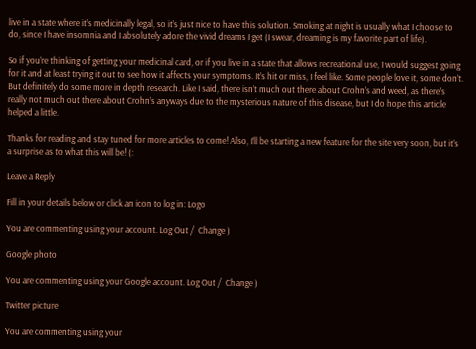live in a state where it’s medicinally legal, so it’s just nice to have this solution. Smoking at night is usually what I choose to do, since I have insomnia and I absolutely adore the vivid dreams I get (I swear, dreaming is my favorite part of life).

So if you’re thinking of getting your medicinal card, or if you live in a state that allows recreational use, I would suggest going for it and at least trying it out to see how it affects your symptoms. It’s hit or miss, I feel like. Some people love it, some don’t. But definitely do some more in depth research. Like I said, there isn’t much out there about Crohn’s and weed, as there’s really not much out there about Crohn’s anyways due to the mysterious nature of this disease, but I do hope this article helped a little.

Thanks for reading and stay tuned for more articles to come! Also, I’ll be starting a new feature for the site very soon, but it’s a surprise as to what this will be! (:

Leave a Reply

Fill in your details below or click an icon to log in: Logo

You are commenting using your account. Log Out /  Change )

Google photo

You are commenting using your Google account. Log Out /  Change )

Twitter picture

You are commenting using your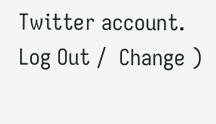Twitter account. Log Out /  Change )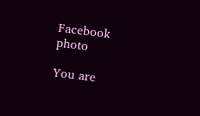Facebook photo

You are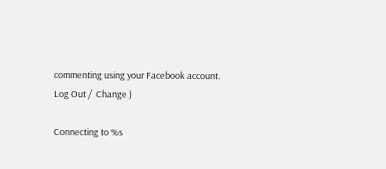commenting using your Facebook account. Log Out /  Change )

Connecting to %s